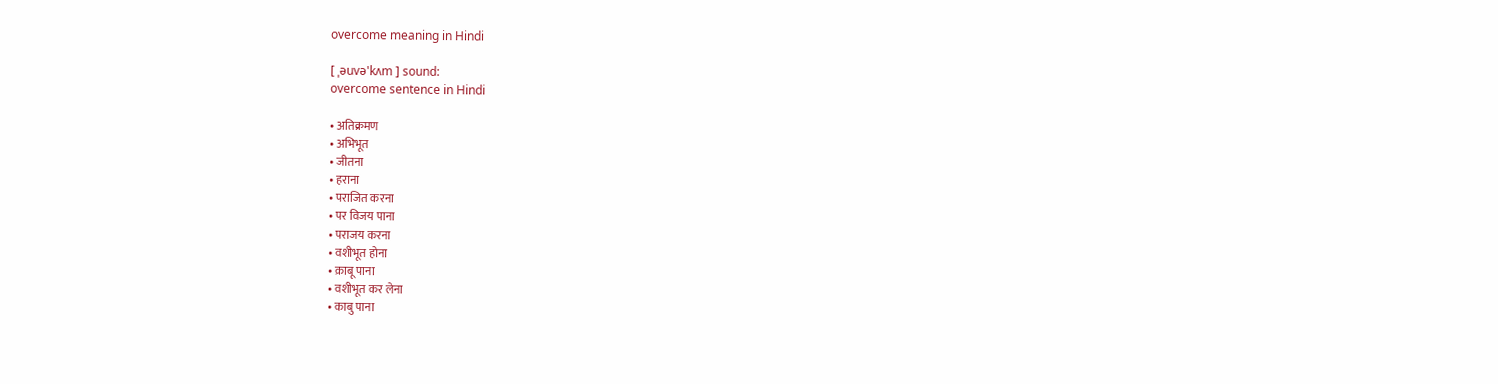overcome meaning in Hindi

[ ˌəuvə'kʌm ] sound:
overcome sentence in Hindi

• अतिक्रमण
• अभिभूत
• जीतना
• हराना
• पराजित करना
• पर विजय पाना
• पराजय करना
• वशीभूत होना
• क़ाबू पाना
• वशीभूत कर लेना
• काबु पाना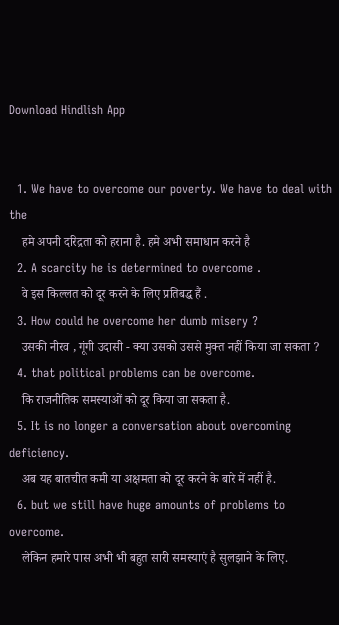Download Hindlish App


  1. We have to overcome our poverty. We have to deal with the
    हमे अपनी दरिद्रता को हराना है. हमे अभी समाधान करने है
  2. A scarcity he is determined to overcome .
    वे इस किल्लत को दूर करने के लिए प्रतिबद्ध हैं .
  3. How could he overcome her dumb misery ?
    उसकी नीरव , गूंगी उदासी - क्या उसको उससे मुक्त नहीं किया जा सकता ?
  4. that political problems can be overcome.
    कि राजनीतिक समस्याओं को दूर किया जा सकता है.
  5. It is no longer a conversation about overcoming deficiency.
    अब यह बातचीत कमी या अक्षमता को दूर करने के बारे में नहीं है.
  6. but we still have huge amounts of problems to overcome.
    लेकिन हमारे पास अभी भी बहुत सारी समस्याएं है सुलझाने के लिए.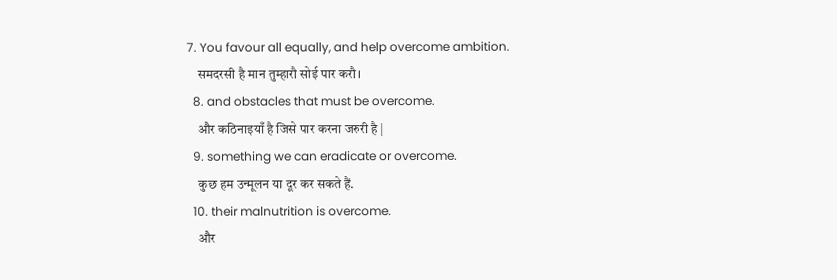7. You favour all equally, and help overcome ambition.
    समदरसी है मान तुम्हारौ सोई पार करौ।
  8. and obstacles that must be overcome.
    और कठिनाइयाँ है जिसे पार करना जरुरी है |
  9. something we can eradicate or overcome.
    कुछ हम उन्मूलन या दूर कर सकते हैं.
  10. their malnutrition is overcome.
    और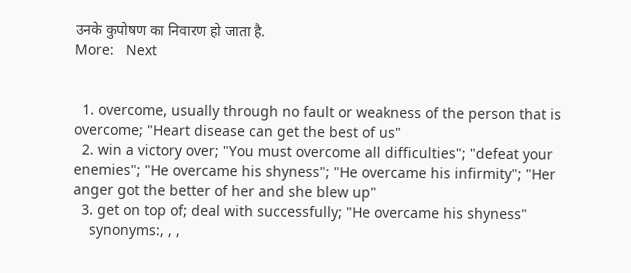उनके कुपोषण का निवारण हो जाता है.
More:   Next


  1. overcome, usually through no fault or weakness of the person that is overcome; "Heart disease can get the best of us"
  2. win a victory over; "You must overcome all difficulties"; "defeat your enemies"; "He overcame his shyness"; "He overcame his infirmity"; "Her anger got the better of her and she blew up"
  3. get on top of; deal with successfully; "He overcame his shyness"
    synonyms:, , ,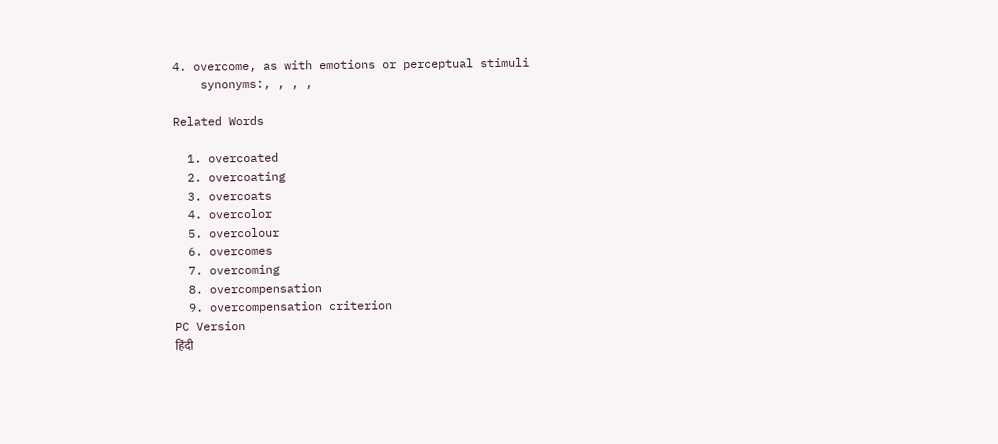4. overcome, as with emotions or perceptual stimuli
    synonyms:, , , ,

Related Words

  1. overcoated
  2. overcoating
  3. overcoats
  4. overcolor
  5. overcolour
  6. overcomes
  7. overcoming
  8. overcompensation
  9. overcompensation criterion
PC Version
हिंदी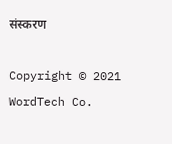संस्करण

Copyright © 2021 WordTech Co.